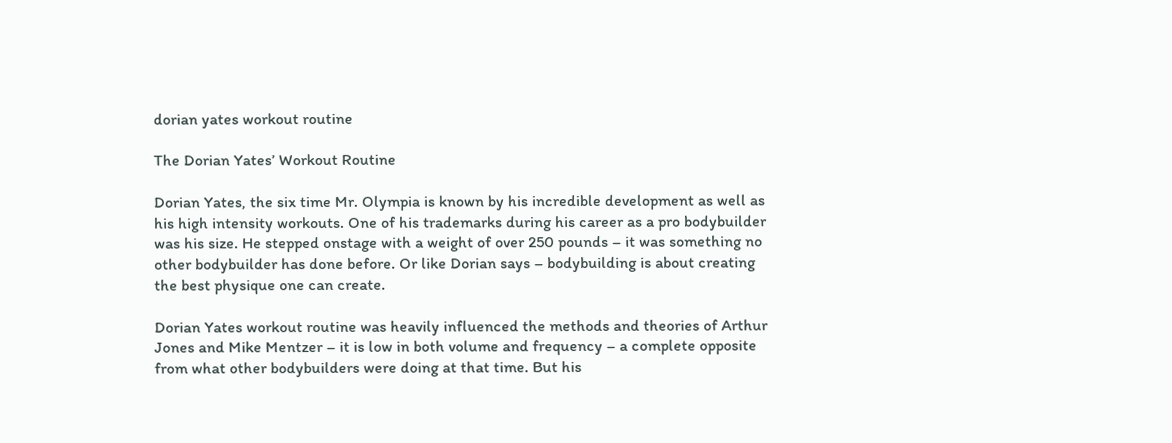dorian yates workout routine

The Dorian Yates’ Workout Routine

Dorian Yates, the six time Mr. Olympia is known by his incredible development as well as his high intensity workouts. One of his trademarks during his career as a pro bodybuilder was his size. He stepped onstage with a weight of over 250 pounds – it was something no other bodybuilder has done before. Or like Dorian says – bodybuilding is about creating the best physique one can create.

Dorian Yates workout routine was heavily influenced the methods and theories of Arthur Jones and Mike Mentzer – it is low in both volume and frequency – a complete opposite from what other bodybuilders were doing at that time. But his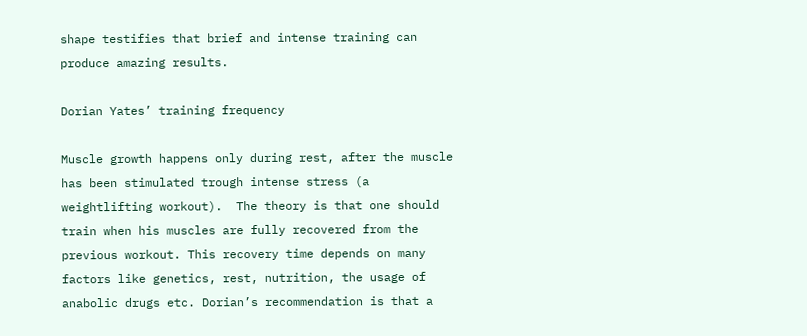shape testifies that brief and intense training can produce amazing results.

Dorian Yates’ training frequency

Muscle growth happens only during rest, after the muscle has been stimulated trough intense stress (a weightlifting workout).  The theory is that one should train when his muscles are fully recovered from the previous workout. This recovery time depends on many factors like genetics, rest, nutrition, the usage of anabolic drugs etc. Dorian’s recommendation is that a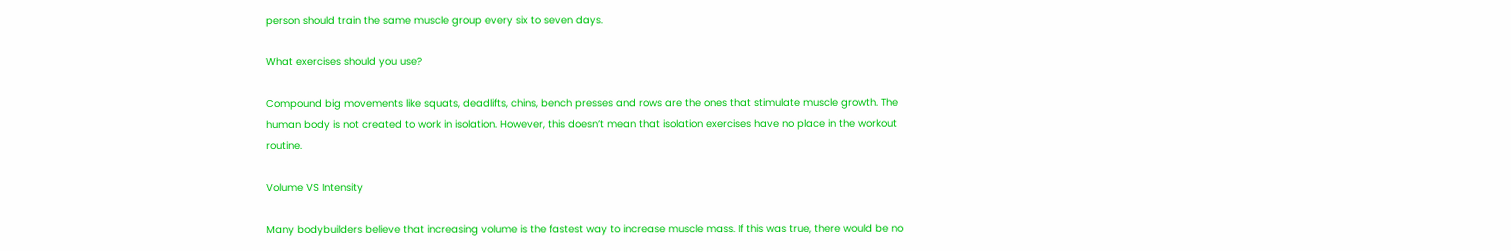person should train the same muscle group every six to seven days.

What exercises should you use?

Compound big movements like squats, deadlifts, chins, bench presses and rows are the ones that stimulate muscle growth. The human body is not created to work in isolation. However, this doesn’t mean that isolation exercises have no place in the workout routine.

Volume VS Intensity

Many bodybuilders believe that increasing volume is the fastest way to increase muscle mass. If this was true, there would be no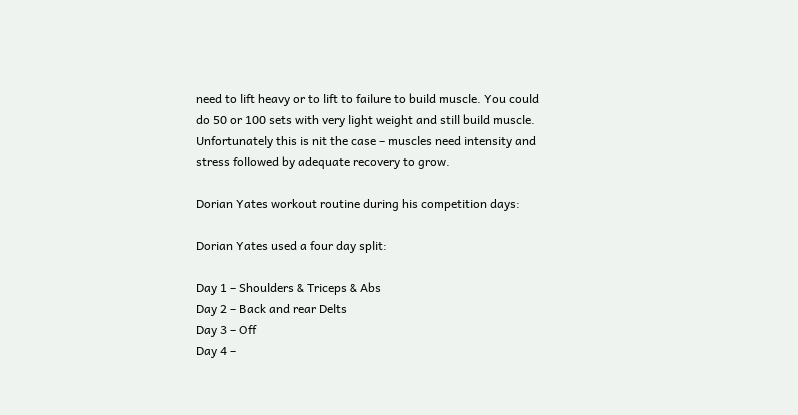need to lift heavy or to lift to failure to build muscle. You could do 50 or 100 sets with very light weight and still build muscle. Unfortunately this is nit the case – muscles need intensity and stress followed by adequate recovery to grow.

Dorian Yates workout routine during his competition days:

Dorian Yates used a four day split:

Day 1 – Shoulders & Triceps & Abs
Day 2 – Back and rear Delts
Day 3 – Off
Day 4 –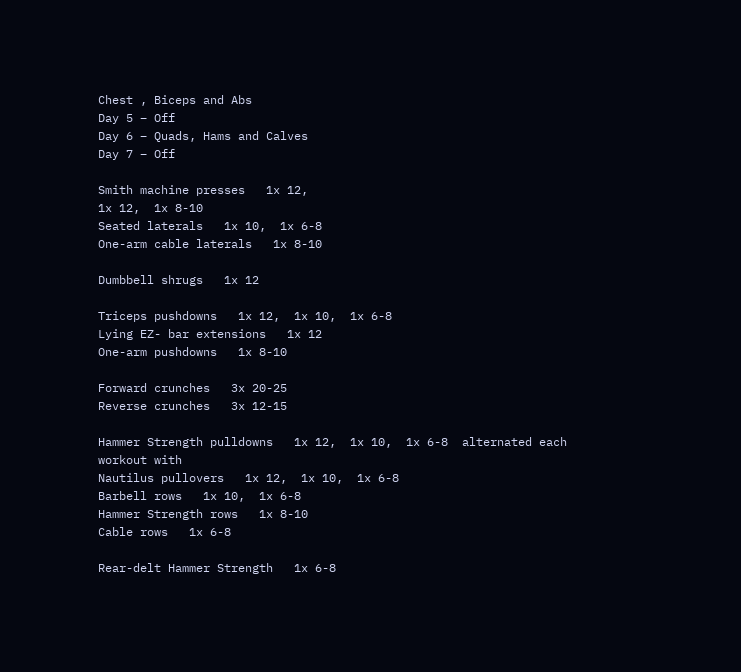Chest , Biceps and Abs
Day 5 – Off
Day 6 – Quads, Hams and Calves
Day 7 – Off

Smith machine presses   1x 12,
1x 12,  1x 8-10
Seated laterals   1x 10,  1x 6-8
One-arm cable laterals   1x 8-10

Dumbbell shrugs   1x 12

Triceps pushdowns   1x 12,  1x 10,  1x 6-8
Lying EZ- bar extensions   1x 12
One-arm pushdowns   1x 8-10

Forward crunches   3x 20-25
Reverse crunches   3x 12-15

Hammer Strength pulldowns   1x 12,  1x 10,  1x 6-8  alternated each workout with
Nautilus pullovers   1x 12,  1x 10,  1x 6-8
Barbell rows   1x 10,  1x 6-8
Hammer Strength rows   1x 8-10
Cable rows   1x 6-8

Rear-delt Hammer Strength   1x 6-8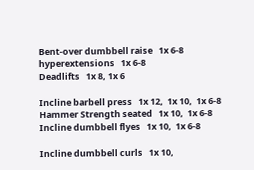Bent-over dumbbell raise   1x 6-8
hyperextensions   1x 6-8
Deadlifts   1x 8, 1x 6

Incline barbell press   1x 12,  1x 10,  1x 6-8
Hammer Strength seated   1x 10,  1x 6-8
Incline dumbbell flyes   1x 10,  1x 6-8

Incline dumbbell curls   1x 10,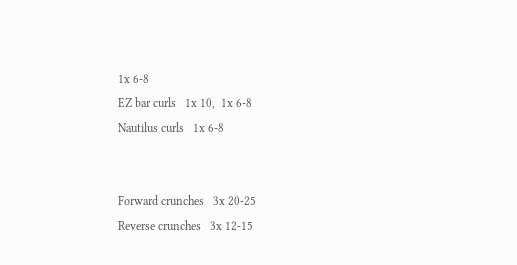1x 6-8
EZ bar curls   1x 10,  1x 6-8
Nautilus curls   1x 6-8


Forward crunches   3x 20-25
Reverse crunches   3x 12-15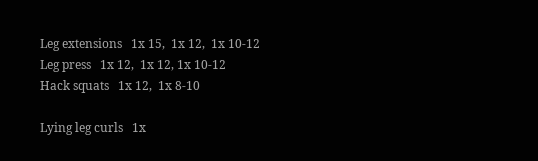Leg extensions   1x 15,  1x 12,  1x 10-12
Leg press   1x 12,  1x 12, 1x 10-12
Hack squats   1x 12,  1x 8-10

Lying leg curls   1x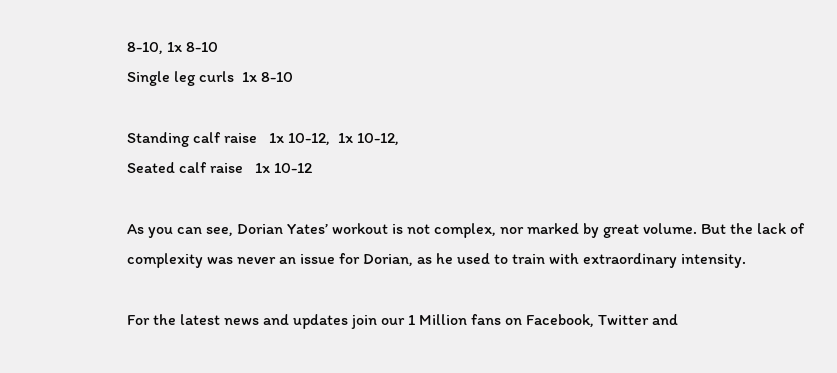8-10, 1x 8-10
Single leg curls  1x 8-10

Standing calf raise   1x 10-12,  1x 10-12,
Seated calf raise   1x 10-12

As you can see, Dorian Yates’ workout is not complex, nor marked by great volume. But the lack of complexity was never an issue for Dorian, as he used to train with extraordinary intensity.

For the latest news and updates join our 1 Million fans on Facebook, Twitter and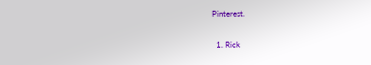Pinterest.


  1. Rick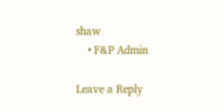shaw
    • F&P Admin

Leave a Reply